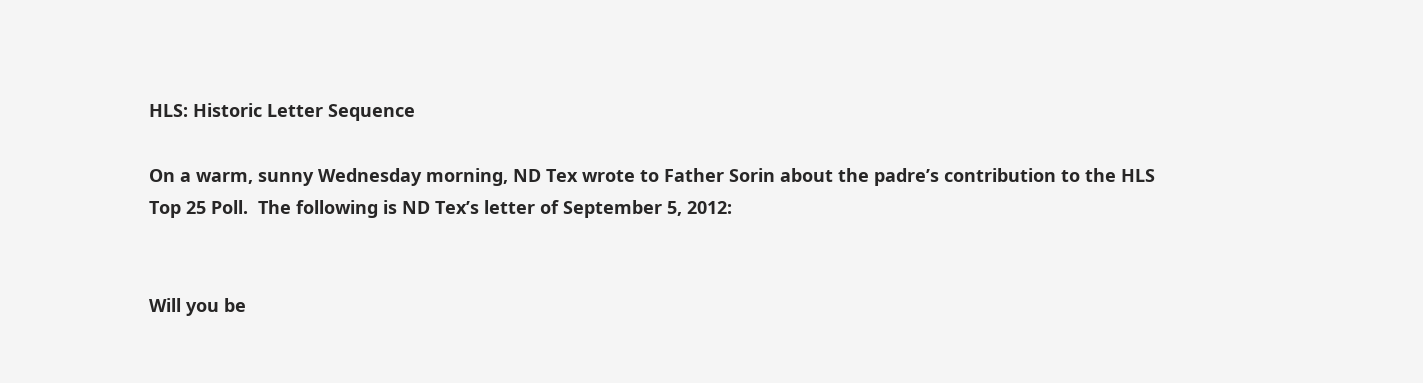HLS: Historic Letter Sequence

On a warm, sunny Wednesday morning, ND Tex wrote to Father Sorin about the padre’s contribution to the HLS Top 25 Poll.  The following is ND Tex’s letter of September 5, 2012:


Will you be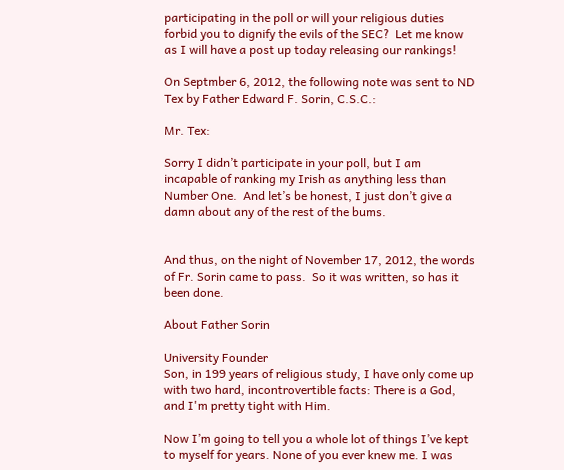participating in the poll or will your religious duties forbid you to dignify the evils of the SEC?  Let me know as I will have a post up today releasing our rankings!

On Septmber 6, 2012, the following note was sent to ND Tex by Father Edward F. Sorin, C.S.C.:

Mr. Tex:

Sorry I didn’t participate in your poll, but I am incapable of ranking my Irish as anything less than Number One.  And let’s be honest, I just don’t give a damn about any of the rest of the bums.


And thus, on the night of November 17, 2012, the words of Fr. Sorin came to pass.  So it was written, so has it been done.

About Father Sorin

University Founder
Son, in 199 years of religious study, I have only come up with two hard, incontrovertible facts: There is a God, and I'm pretty tight with Him.

Now I’m going to tell you a whole lot of things I’ve kept to myself for years. None of you ever knew me. I was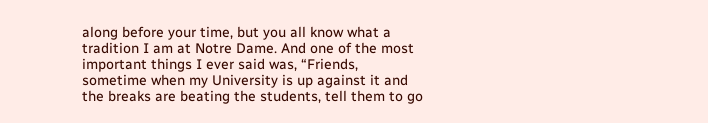along before your time, but you all know what a tradition I am at Notre Dame. And one of the most important things I ever said was, “Friends, sometime when my University is up against it and the breaks are beating the students, tell them to go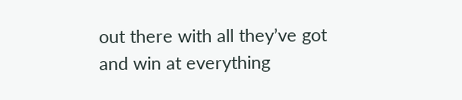out there with all they’ve got and win at everything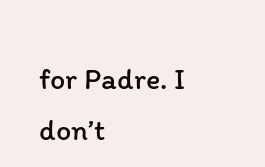for Padre. I don’t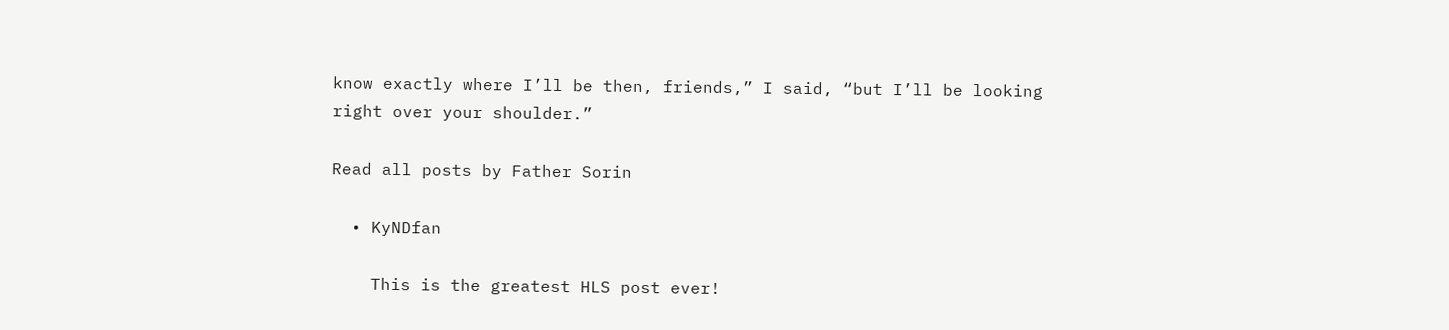know exactly where I’ll be then, friends,” I said, “but I’ll be looking right over your shoulder.”

Read all posts by Father Sorin

  • KyNDfan

    This is the greatest HLS post ever!